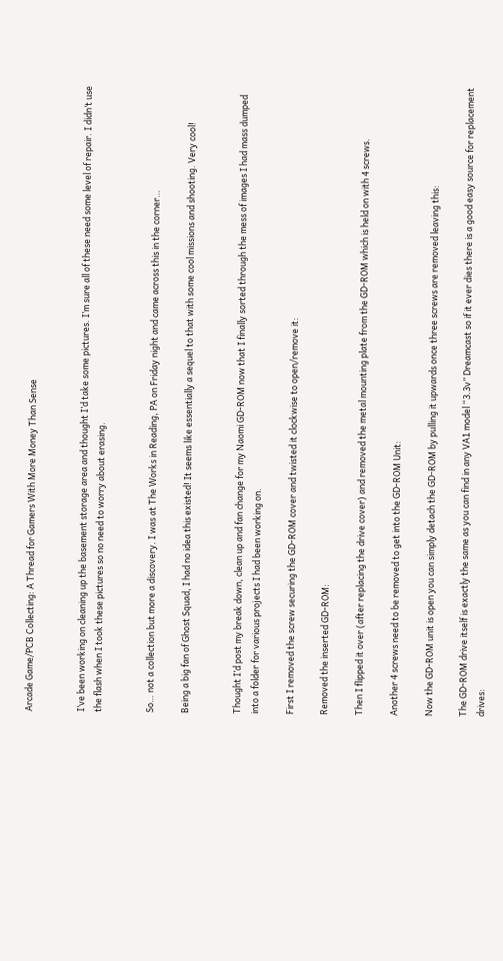Arcade Game/PCB Collecting: A Thread for Gamers With More Money Than Sense


I’ve been working on cleaning up the basement storage area and thought I’d take some pictures. I’m sure all of these need some level of repair. I didn’t use the flash when I took these pictures so no need to worry about erasing.


So… not a collection but more a discovery. I was at The Works in Reading, PA on Friday night and came across this in the corner…

Being a big fan of Ghost Squad, I had no idea this existed! It seems like essentially a sequel to that with some cool missions and shooting. Very cool!


Thought I’d post my break down, clean up and fan change for my Naomi GD-ROM now that I finally sorted through the mess of images I had mass dumped into a folder for various projects I had been working on.

First I removed the screw securing the GD-ROM cover and twisted it clockwise to open/remove it:

Removed the inserted GD-ROM:

Then I flipped it over (after replacing the drive cover) and removed the metal mounting plate from the GD-ROM which is held on with 4 screws.

Another 4 screws need to be removed to get into the GD-ROM Unit:

Now the GD-ROM unit is open you can simply detach the GD-ROM by pulling it upwards once three screws are removed leaving this:

The GD-ROM drive itself is exactly the same as you can find in any VA1 model “3.3v” Dreamcast so if it ever dies there is a good easy source for replacement drives: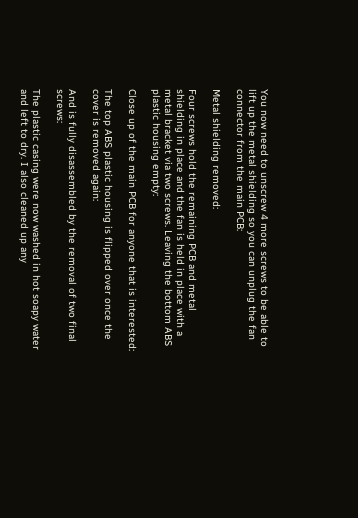You now need to unscrew 4 more screws to be able to lift up the metal shielding so you can unplug the fan connector from the main PCB:

Metal shielding removed:

Four screws hold the remaining PCB and metal shielding in place and the fan is held in place with a metal bracket via two screws. Leaving the bottom ABS plastic housing empty:

Close up of the main PCB for anyone that is interested:

The top ABS plastic housing is flipped over once the cover is removed again:

And is fully disassembled by the removal of two final screws:

The plastic casing were now washed in hot soapy water and left to dry. I also cleaned up any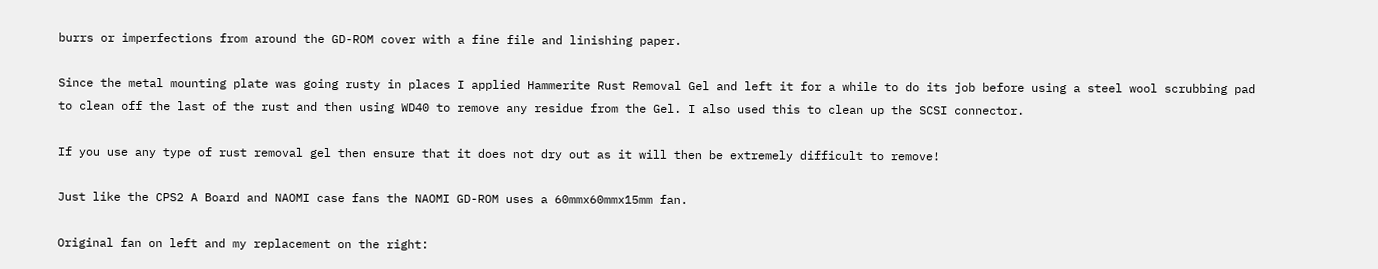burrs or imperfections from around the GD-ROM cover with a fine file and linishing paper.

Since the metal mounting plate was going rusty in places I applied Hammerite Rust Removal Gel and left it for a while to do its job before using a steel wool scrubbing pad to clean off the last of the rust and then using WD40 to remove any residue from the Gel. I also used this to clean up the SCSI connector.

If you use any type of rust removal gel then ensure that it does not dry out as it will then be extremely difficult to remove!

Just like the CPS2 A Board and NAOMI case fans the NAOMI GD-ROM uses a 60mmx60mmx15mm fan.

Original fan on left and my replacement on the right: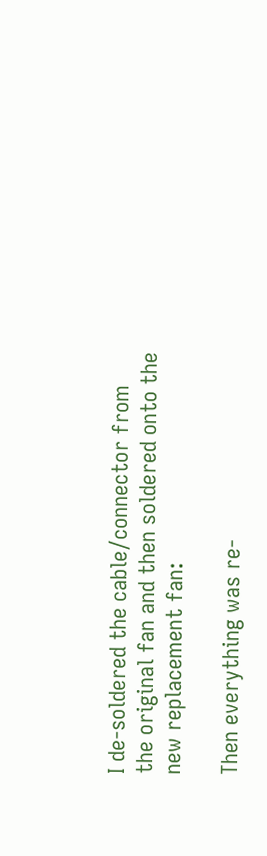I de-soldered the cable/connector from the original fan and then soldered onto the new replacement fan:

Then everything was re-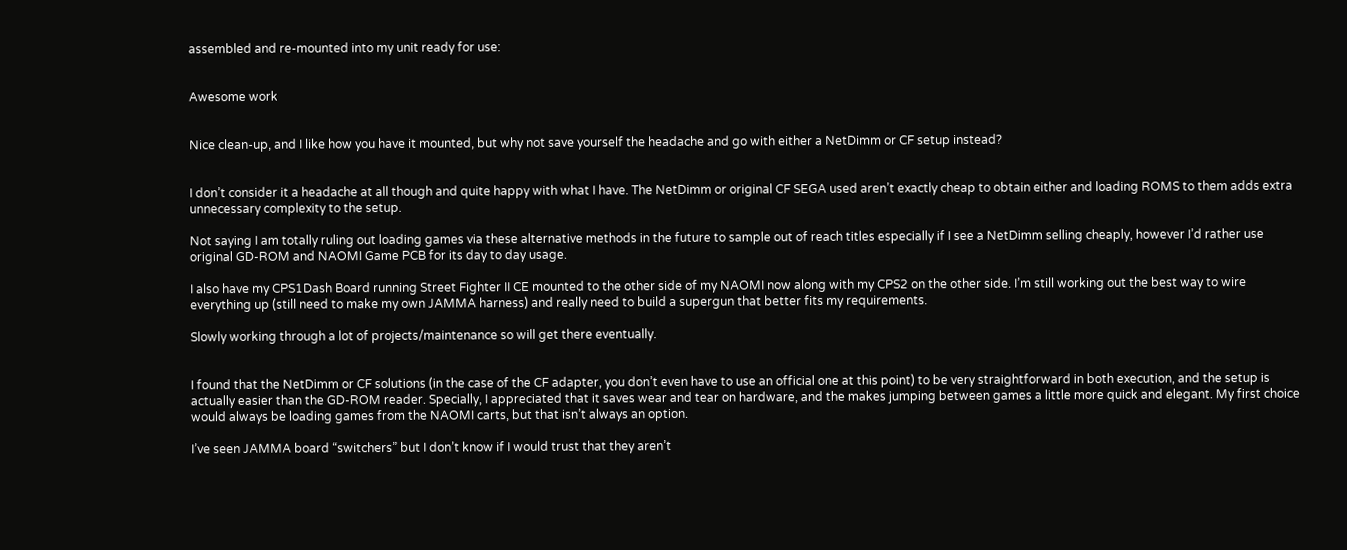assembled and re-mounted into my unit ready for use:


Awesome work


Nice clean-up, and I like how you have it mounted, but why not save yourself the headache and go with either a NetDimm or CF setup instead?


I don’t consider it a headache at all though and quite happy with what I have. The NetDimm or original CF SEGA used aren’t exactly cheap to obtain either and loading ROMS to them adds extra unnecessary complexity to the setup.

Not saying I am totally ruling out loading games via these alternative methods in the future to sample out of reach titles especially if I see a NetDimm selling cheaply, however I’d rather use original GD-ROM and NAOMI Game PCB for its day to day usage.

I also have my CPS1Dash Board running Street Fighter II CE mounted to the other side of my NAOMI now along with my CPS2 on the other side. I’m still working out the best way to wire everything up (still need to make my own JAMMA harness) and really need to build a supergun that better fits my requirements.

Slowly working through a lot of projects/maintenance so will get there eventually.


I found that the NetDimm or CF solutions (in the case of the CF adapter, you don’t even have to use an official one at this point) to be very straightforward in both execution, and the setup is actually easier than the GD-ROM reader. Specially, I appreciated that it saves wear and tear on hardware, and the makes jumping between games a little more quick and elegant. My first choice would always be loading games from the NAOMI carts, but that isn’t always an option.

I’ve seen JAMMA board “switchers” but I don’t know if I would trust that they aren’t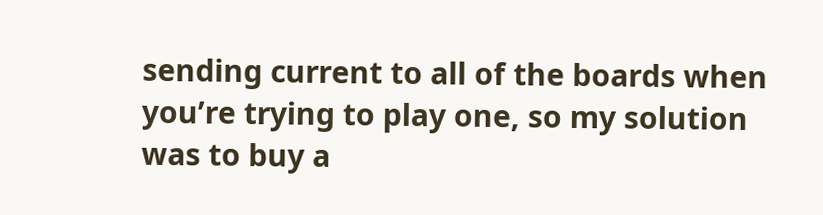sending current to all of the boards when you’re trying to play one, so my solution was to buy a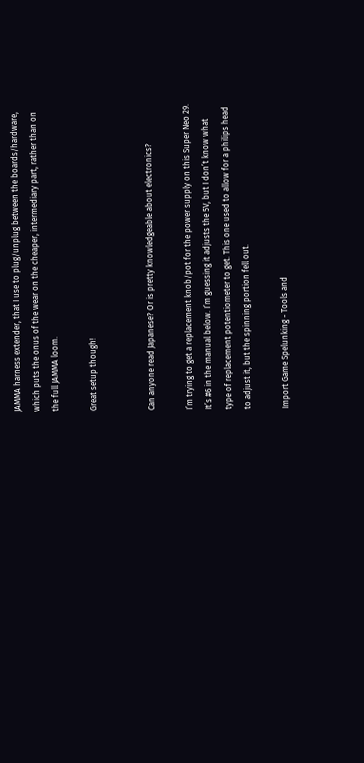JAMMA harness extender, that I use to plug/unplug between the boards/hardware, which puts the onus of the wear on the cheaper, intermediary part, rather than on the full JAMMA loom.

Great setup though!


Can anyone read Japanese? Or is pretty knowledgeable about electronics?

I’m trying to get a replacement knob/pot for the power supply on this Super Neo 29. It’s #6 in the manual below. I’m guessing it adjusts the 5V, but I don’t know what type of replacement potentiometer to get. This one used to allow for a philips head to adjust it, but the spinning portion fell out.

Import Game Spelunking - Tools and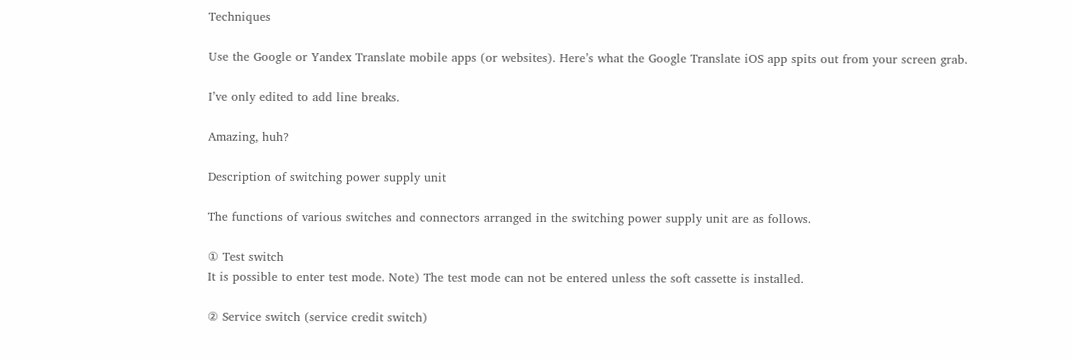Techniques

Use the Google or Yandex Translate mobile apps (or websites). Here’s what the Google Translate iOS app spits out from your screen grab.

I’ve only edited to add line breaks.

Amazing, huh?

Description of switching power supply unit

The functions of various switches and connectors arranged in the switching power supply unit are as follows.

① Test switch
It is possible to enter test mode. Note) The test mode can not be entered unless the soft cassette is installed.

② Service switch (service credit switch)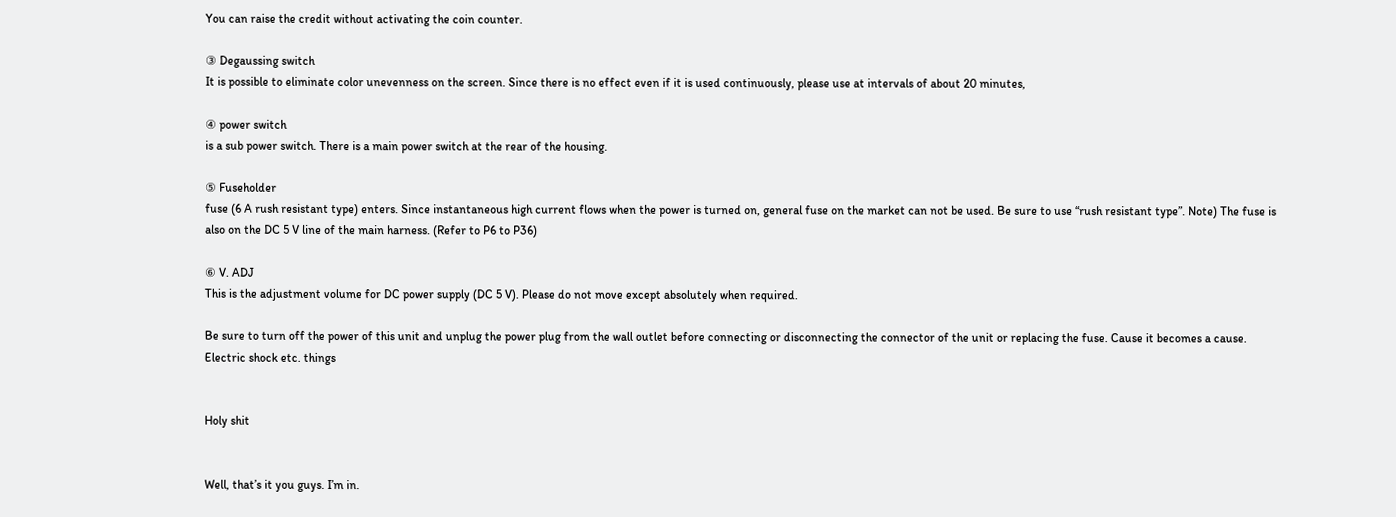You can raise the credit without activating the coin counter.

③ Degaussing switch
It is possible to eliminate color unevenness on the screen. Since there is no effect even if it is used continuously, please use at intervals of about 20 minutes,

④ power switch
is a sub power switch. There is a main power switch at the rear of the housing.

⑤ Fuseholder
fuse (6 A rush resistant type) enters. Since instantaneous high current flows when the power is turned on, general fuse on the market can not be used. Be sure to use “rush resistant type”. Note) The fuse is also on the DC 5 V line of the main harness. (Refer to P6 to P36)

⑥ V. ADJ
This is the adjustment volume for DC power supply (DC 5 V). Please do not move except absolutely when required.

Be sure to turn off the power of this unit and unplug the power plug from the wall outlet before connecting or disconnecting the connector of the unit or replacing the fuse. Cause it becomes a cause. Electric shock etc. things


Holy shit


Well, that’s it you guys. I’m in.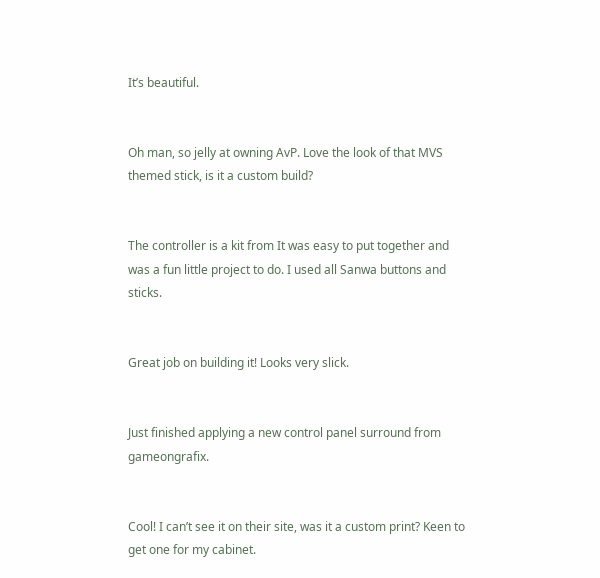It’s beautiful.


Oh man, so jelly at owning AvP. Love the look of that MVS themed stick, is it a custom build?


The controller is a kit from It was easy to put together and was a fun little project to do. I used all Sanwa buttons and sticks.


Great job on building it! Looks very slick.


Just finished applying a new control panel surround from gameongrafix.


Cool! I can’t see it on their site, was it a custom print? Keen to get one for my cabinet.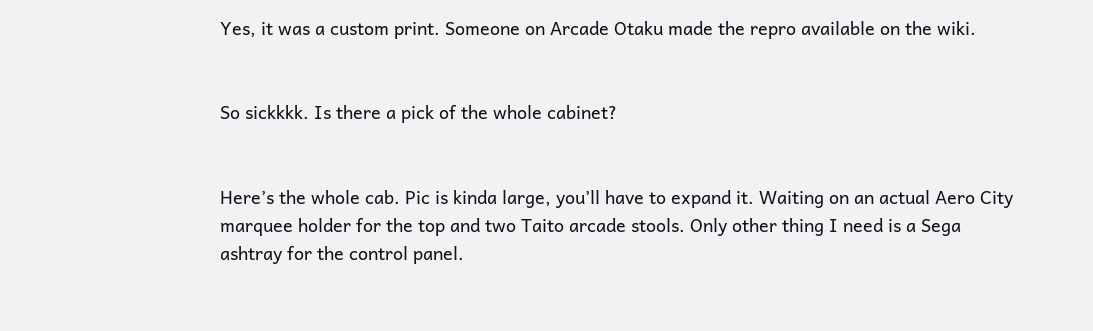Yes, it was a custom print. Someone on Arcade Otaku made the repro available on the wiki.


So sickkkk. Is there a pick of the whole cabinet?


Here’s the whole cab. Pic is kinda large, you’ll have to expand it. Waiting on an actual Aero City marquee holder for the top and two Taito arcade stools. Only other thing I need is a Sega ashtray for the control panel.